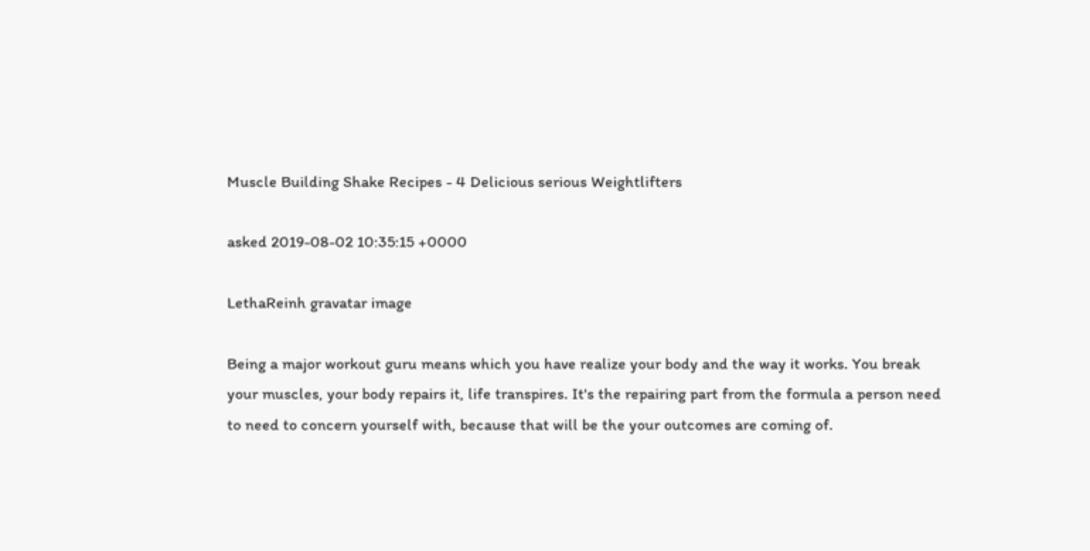Muscle Building Shake Recipes - 4 Delicious serious Weightlifters

asked 2019-08-02 10:35:15 +0000

LethaReinh gravatar image

Being a major workout guru means which you have realize your body and the way it works. You break your muscles, your body repairs it, life transpires. It's the repairing part from the formula a person need to need to concern yourself with, because that will be the your outcomes are coming of.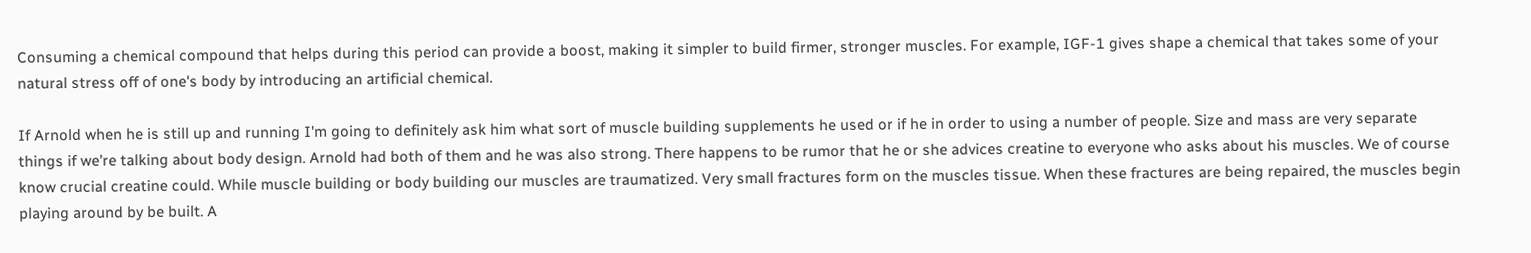Consuming a chemical compound that helps during this period can provide a boost, making it simpler to build firmer, stronger muscles. For example, IGF-1 gives shape a chemical that takes some of your natural stress off of one's body by introducing an artificial chemical.

If Arnold when he is still up and running I'm going to definitely ask him what sort of muscle building supplements he used or if he in order to using a number of people. Size and mass are very separate things if we're talking about body design. Arnold had both of them and he was also strong. There happens to be rumor that he or she advices creatine to everyone who asks about his muscles. We of course know crucial creatine could. While muscle building or body building our muscles are traumatized. Very small fractures form on the muscles tissue. When these fractures are being repaired, the muscles begin playing around by be built. A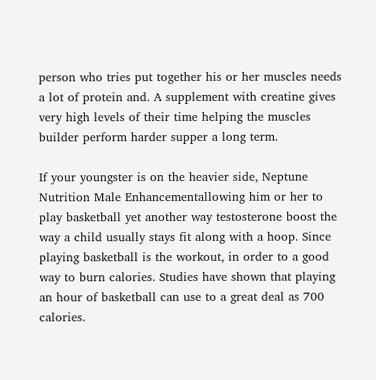person who tries put together his or her muscles needs a lot of protein and. A supplement with creatine gives very high levels of their time helping the muscles builder perform harder supper a long term.

If your youngster is on the heavier side, Neptune Nutrition Male Enhancementallowing him or her to play basketball yet another way testosterone boost the way a child usually stays fit along with a hoop. Since playing basketball is the workout, in order to a good way to burn calories. Studies have shown that playing an hour of basketball can use to a great deal as 700 calories.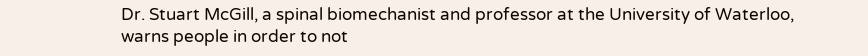Dr. Stuart McGill, a spinal biomechanist and professor at the University of Waterloo, warns people in order to not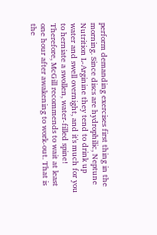perform demanding exercises first thing in the morning. Since discs are hydrophilic, Neptune Nutrition L-Arginine they tend to drink up water and swell overnight, and it's much for you to herniate a swollen, water-filled spine! Therefore, McGill recommends to wait at least one hour after awakening to work-out. That is the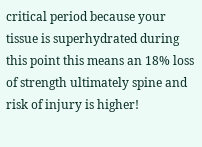critical period because your tissue is superhydrated during this point this means an 18% loss of strength ultimately spine and risk of injury is higher!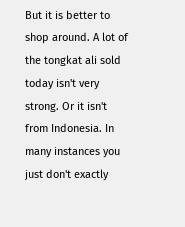But it is better to shop around. A lot of the tongkat ali sold today isn't very strong. Or it isn't from Indonesia. In many instances you just don't exactly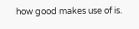how good makes use of is.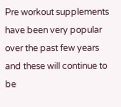Pre workout supplements have been very popular over the past few years and these will continue to be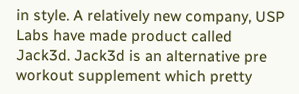in style. A relatively new company, USP Labs have made product called Jack3d. Jack3d is an alternative pre workout supplement which pretty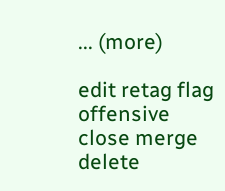... (more)

edit retag flag offensive close merge delete